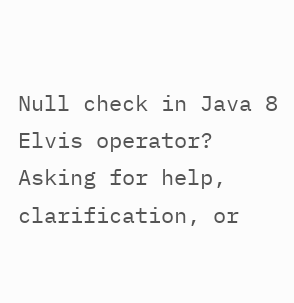Null check in Java 8 Elvis operator? Asking for help, clarification, or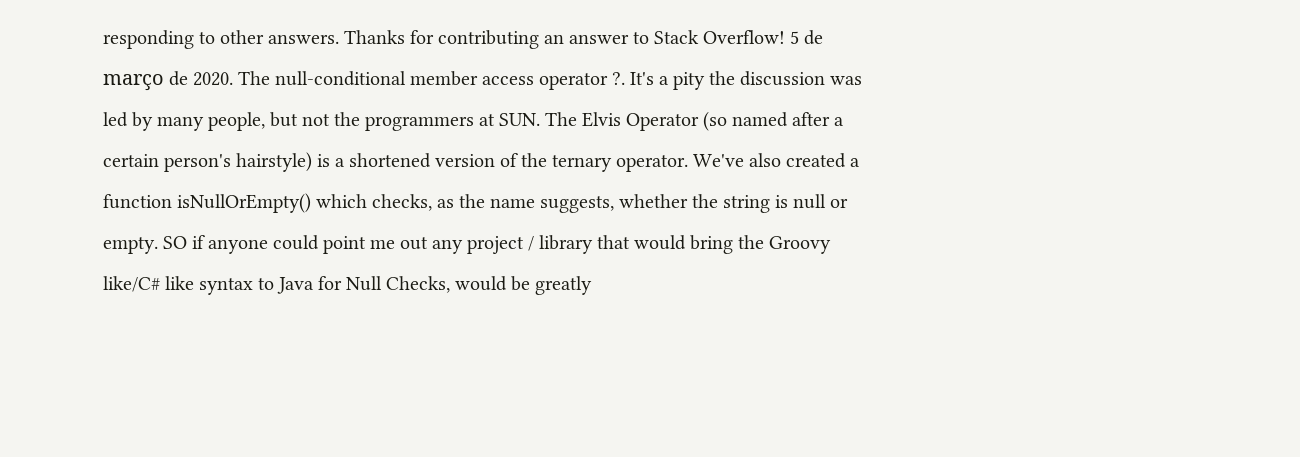responding to other answers. Thanks for contributing an answer to Stack Overflow! 5 de março de 2020. The null-conditional member access operator ?. It's a pity the discussion was led by many people, but not the programmers at SUN. The Elvis Operator (so named after a certain person's hairstyle) is a shortened version of the ternary operator. We've also created a function isNullOrEmpty() which checks, as the name suggests, whether the string is null or empty. SO if anyone could point me out any project / library that would bring the Groovy like/C# like syntax to Java for Null Checks, would be greatly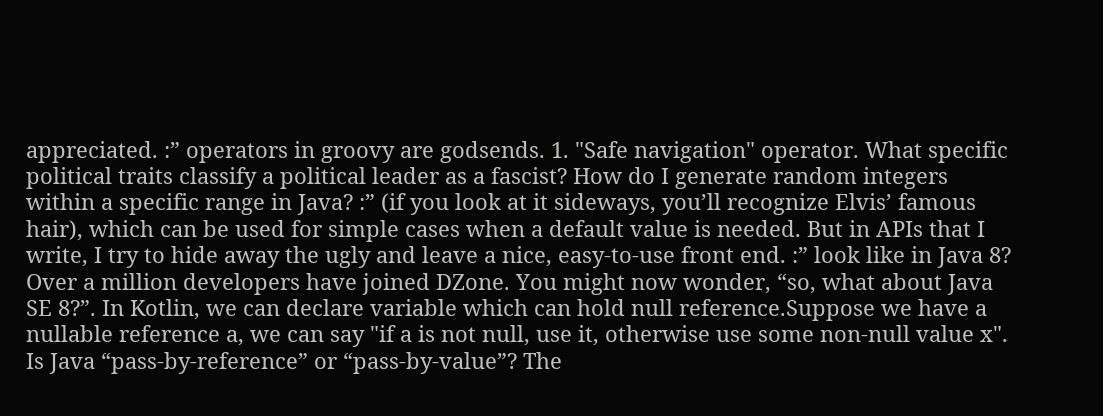appreciated. :” operators in groovy are godsends. 1. "Safe navigation" operator. What specific political traits classify a political leader as a fascist? How do I generate random integers within a specific range in Java? :” (if you look at it sideways, you’ll recognize Elvis’ famous hair), which can be used for simple cases when a default value is needed. But in APIs that I write, I try to hide away the ugly and leave a nice, easy-to-use front end. :” look like in Java 8? Over a million developers have joined DZone. You might now wonder, “so, what about Java SE 8?”. In Kotlin, we can declare variable which can hold null reference.Suppose we have a nullable reference a, we can say "if a is not null, use it, otherwise use some non-null value x". Is Java “pass-by-reference” or “pass-by-value”? The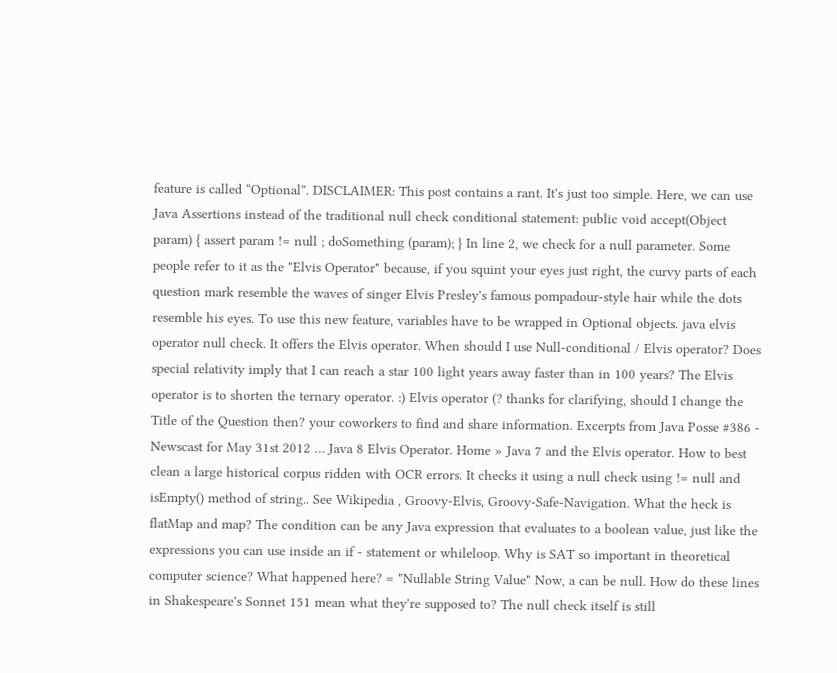feature is called “Optional”. DISCLAIMER: This post contains a rant. It's just too simple. Here, we can use Java Assertions instead of the traditional null check conditional statement: public void accept(Object param) { assert param != null ; doSomething (param); } In line 2, we check for a null parameter. Some people refer to it as the "Elvis Operator" because, if you squint your eyes just right, the curvy parts of each question mark resemble the waves of singer Elvis Presley's famous pompadour-style hair while the dots resemble his eyes. To use this new feature, variables have to be wrapped in Optional objects. java elvis operator null check. It offers the Elvis operator. When should I use Null-conditional / Elvis operator? Does special relativity imply that I can reach a star 100 light years away faster than in 100 years? The Elvis operator is to shorten the ternary operator. :) Elvis operator (? thanks for clarifying, should I change the Title of the Question then? your coworkers to find and share information. Excerpts from Java Posse #386 - Newscast for May 31st 2012 … Java 8 Elvis Operator. Home » Java 7 and the Elvis operator. How to best clean a large historical corpus ridden with OCR errors. It checks it using a null check using != null and isEmpty() method of string.. See Wikipedia , Groovy-Elvis, Groovy-Safe-Navigation. What the heck is flatMap and map? The condition can be any Java expression that evaluates to a boolean value, just like the expressions you can use inside an if - statement or whileloop. Why is SAT so important in theoretical computer science? What happened here? = "Nullable String Value" Now, a can be null. How do these lines in Shakespeare's Sonnet 151 mean what they're supposed to? The null check itself is still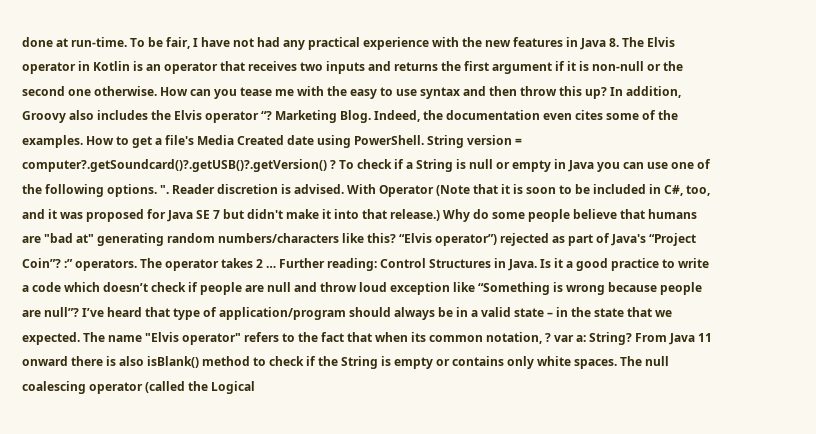done at run-time. To be fair, I have not had any practical experience with the new features in Java 8. The Elvis operator in Kotlin is an operator that receives two inputs and returns the first argument if it is non-null or the second one otherwise. How can you tease me with the easy to use syntax and then throw this up? In addition, Groovy also includes the Elvis operator “? Marketing Blog. Indeed, the documentation even cites some of the examples. How to get a file's Media Created date using PowerShell. String version = computer?.getSoundcard()?.getUSB()?.getVersion() ? To check if a String is null or empty in Java you can use one of the following options. ". Reader discretion is advised. With Operator (Note that it is soon to be included in C#, too, and it was proposed for Java SE 7 but didn't make it into that release.) Why do some people believe that humans are "bad at" generating random numbers/characters like this? “Elvis operator”) rejected as part of Java's “Project Coin”? :” operators. The operator takes 2 … Further reading: Control Structures in Java. Is it a good practice to write a code which doesn’t check if people are null and throw loud exception like “Something is wrong because people are null”? I’ve heard that type of application/program should always be in a valid state – in the state that we expected. The name "Elvis operator" refers to the fact that when its common notation, ? var a: String? From Java 11 onward there is also isBlank() method to check if the String is empty or contains only white spaces. The null coalescing operator (called the Logical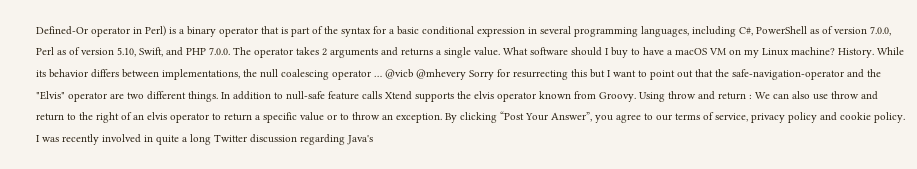Defined-Or operator in Perl) is a binary operator that is part of the syntax for a basic conditional expression in several programming languages, including C#, PowerShell as of version 7.0.0, Perl as of version 5.10, Swift, and PHP 7.0.0. The operator takes 2 arguments and returns a single value. What software should I buy to have a macOS VM on my Linux machine? History. While its behavior differs between implementations, the null coalescing operator … @vicb @mhevery Sorry for resurrecting this but I want to point out that the safe-navigation-operator and the "Elvis" operator are two different things. In addition to null-safe feature calls Xtend supports the elvis operator known from Groovy. Using throw and return : We can also use throw and return to the right of an elvis operator to return a specific value or to throw an exception. By clicking “Post Your Answer”, you agree to our terms of service, privacy policy and cookie policy. I was recently involved in quite a long Twitter discussion regarding Java's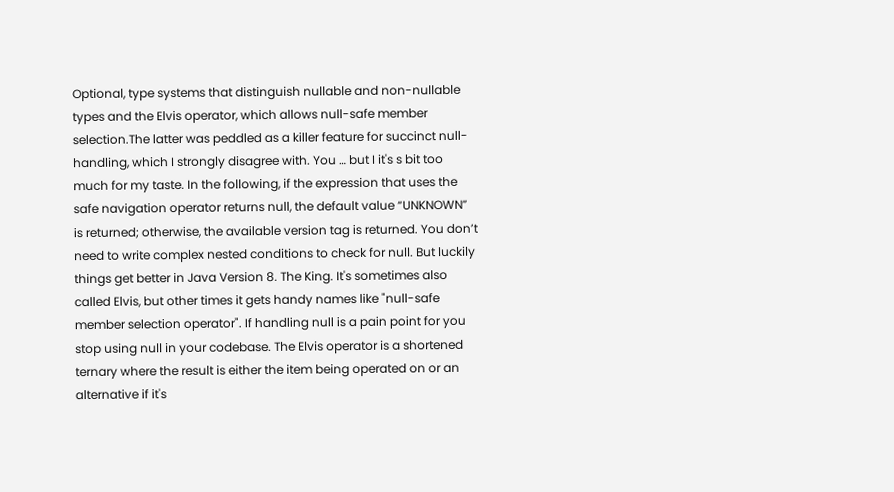Optional, type systems that distinguish nullable and non-nullable types and the Elvis operator, which allows null-safe member selection.The latter was peddled as a killer feature for succinct null-handling, which I strongly disagree with. You … but I it's s bit too much for my taste. In the following, if the expression that uses the safe navigation operator returns null, the default value “UNKNOWN” is returned; otherwise, the available version tag is returned. You don’t need to write complex nested conditions to check for null. But luckily things get better in Java Version 8. The King. It's sometimes also called Elvis, but other times it gets handy names like "null-safe member selection operator". If handling null is a pain point for you stop using null in your codebase. The Elvis operator is a shortened ternary where the result is either the item being operated on or an alternative if it's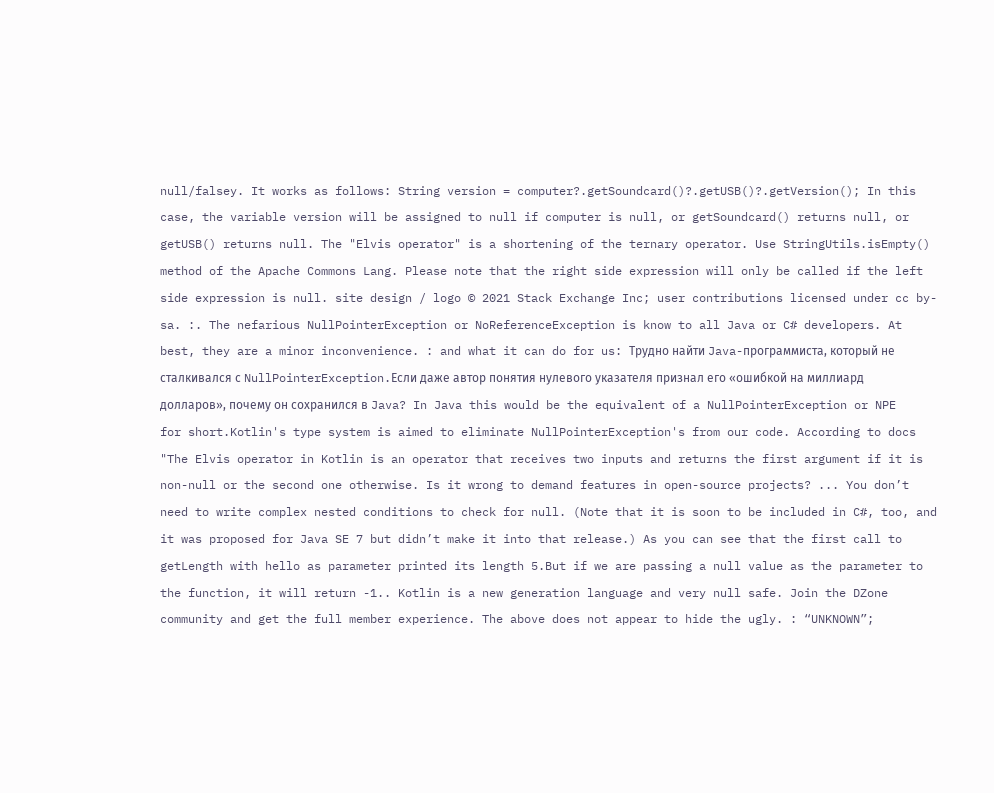null/falsey. It works as follows: String version = computer?.getSoundcard()?.getUSB()?.getVersion(); In this case, the variable version will be assigned to null if computer is null, or getSoundcard() returns null, or getUSB() returns null. The "Elvis operator" is a shortening of the ternary operator. Use StringUtils.isEmpty() method of the Apache Commons Lang. Please note that the right side expression will only be called if the left side expression is null. site design / logo © 2021 Stack Exchange Inc; user contributions licensed under cc by-sa. :. The nefarious NullPointerException or NoReferenceException is know to all Java or C# developers. At best, they are a minor inconvenience. : and what it can do for us: Трудно найти Java-программиста, который не сталкивался с NullPointerException.Если даже автор понятия нулевого указателя признал его «ошибкой на миллиард долларов», почему он сохранился в Java? In Java this would be the equivalent of a NullPointerException or NPE for short.Kotlin's type system is aimed to eliminate NullPointerException's from our code. According to docs "The Elvis operator in Kotlin is an operator that receives two inputs and returns the first argument if it is non-null or the second one otherwise. Is it wrong to demand features in open-source projects? ... You don’t need to write complex nested conditions to check for null. (Note that it is soon to be included in C#, too, and it was proposed for Java SE 7 but didn’t make it into that release.) As you can see that the first call to getLength with hello as parameter printed its length 5.But if we are passing a null value as the parameter to the function, it will return -1.. Kotlin is a new generation language and very null safe. Join the DZone community and get the full member experience. The above does not appear to hide the ugly. : “UNKNOWN”;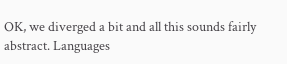OK, we diverged a bit and all this sounds fairly abstract. Languages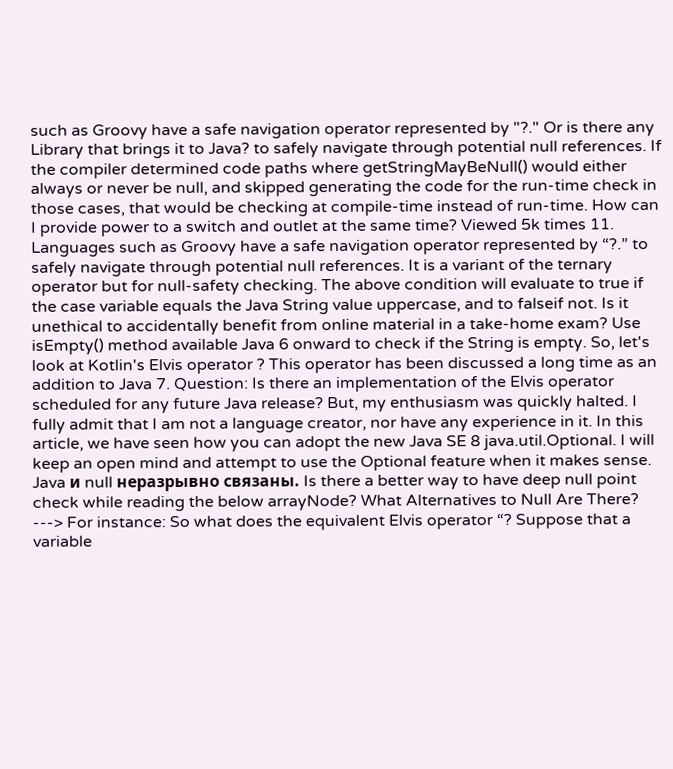such as Groovy have a safe navigation operator represented by "?." Or is there any Library that brings it to Java? to safely navigate through potential null references. If the compiler determined code paths where getStringMayBeNull() would either always or never be null, and skipped generating the code for the run-time check in those cases, that would be checking at compile-time instead of run-time. How can I provide power to a switch and outlet at the same time? Viewed 5k times 11. Languages such as Groovy have a safe navigation operator represented by “?.” to safely navigate through potential null references. It is a variant of the ternary operator but for null-safety checking. The above condition will evaluate to true if the case variable equals the Java String value uppercase, and to falseif not. Is it unethical to accidentally benefit from online material in a take-home exam? Use isEmpty() method available Java 6 onward to check if the String is empty. So, let's look at Kotlin's Elvis operator ? This operator has been discussed a long time as an addition to Java 7. Question: Is there an implementation of the Elvis operator scheduled for any future Java release? But, my enthusiasm was quickly halted. I fully admit that I am not a language creator, nor have any experience in it. In this article, we have seen how you can adopt the new Java SE 8 java.util.Optional. I will keep an open mind and attempt to use the Optional feature when it makes sense. Java и null неразрывно связаны. Is there a better way to have deep null point check while reading the below arrayNode? What Alternatives to Null Are There? ---> For instance: So what does the equivalent Elvis operator “? Suppose that a variable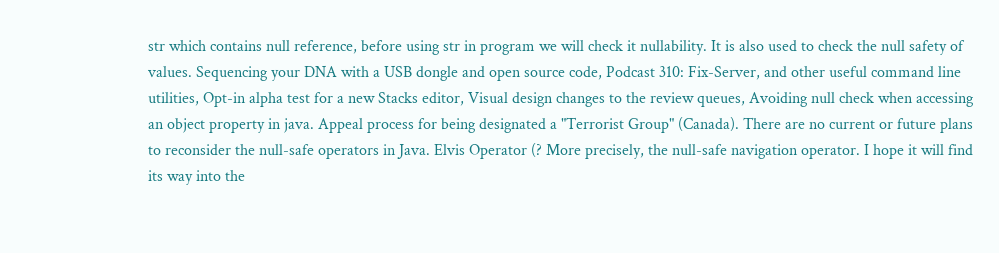str which contains null reference, before using str in program we will check it nullability. It is also used to check the null safety of values. Sequencing your DNA with a USB dongle and open source code, Podcast 310: Fix-Server, and other useful command line utilities, Opt-in alpha test for a new Stacks editor, Visual design changes to the review queues, Avoiding null check when accessing an object property in java. Appeal process for being designated a "Terrorist Group" (Canada). There are no current or future plans to reconsider the null-safe operators in Java. Elvis Operator (? More precisely, the null-safe navigation operator. I hope it will find its way into the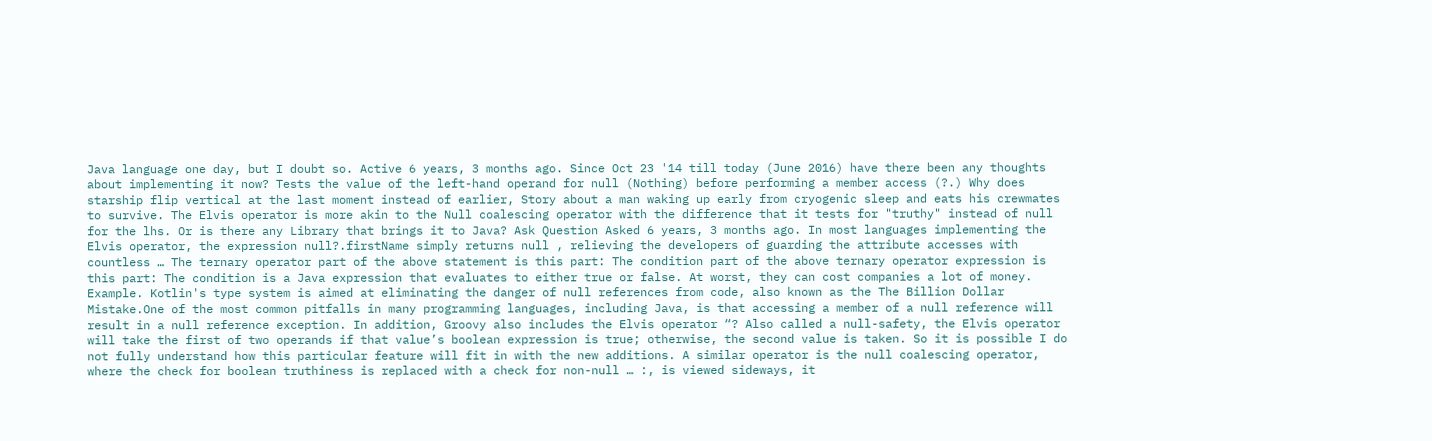Java language one day, but I doubt so. Active 6 years, 3 months ago. Since Oct 23 '14 till today (June 2016) have there been any thoughts about implementing it now? Tests the value of the left-hand operand for null (Nothing) before performing a member access (?.) Why does starship flip vertical at the last moment instead of earlier, Story about a man waking up early from cryogenic sleep and eats his crewmates to survive. The Elvis operator is more akin to the Null coalescing operator with the difference that it tests for "truthy" instead of null for the lhs. Or is there any Library that brings it to Java? Ask Question Asked 6 years, 3 months ago. In most languages implementing the Elvis operator, the expression null?.firstName simply returns null , relieving the developers of guarding the attribute accesses with countless … The ternary operator part of the above statement is this part: The condition part of the above ternary operator expression is this part: The condition is a Java expression that evaluates to either true or false. At worst, they can cost companies a lot of money. Example. Kotlin's type system is aimed at eliminating the danger of null references from code, also known as the The Billion Dollar Mistake.One of the most common pitfalls in many programming languages, including Java, is that accessing a member of a null reference will result in a null reference exception. In addition, Groovy also includes the Elvis operator “? Also called a null-safety, the Elvis operator will take the first of two operands if that value’s boolean expression is true; otherwise, the second value is taken. So it is possible I do not fully understand how this particular feature will fit in with the new additions. A similar operator is the null coalescing operator, where the check for boolean truthiness is replaced with a check for non-null … :, is viewed sideways, it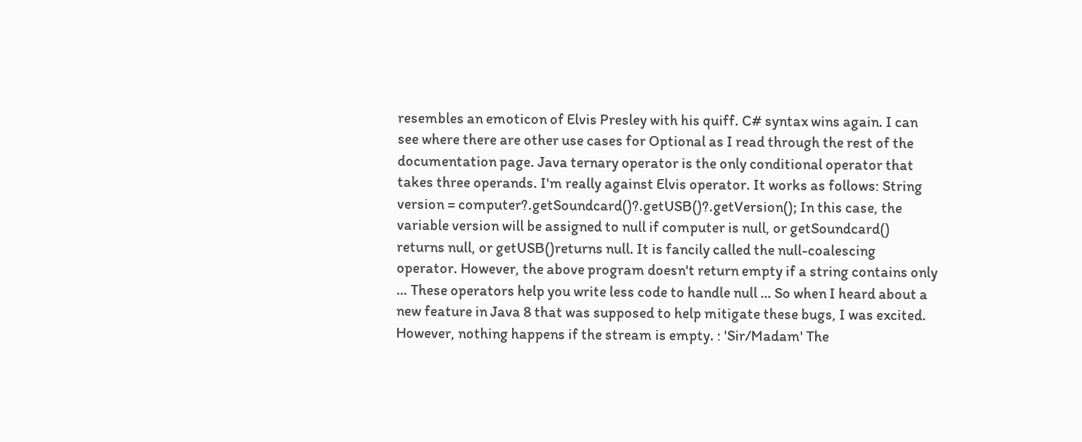resembles an emoticon of Elvis Presley with his quiff. C# syntax wins again. I can see where there are other use cases for Optional as I read through the rest of the documentation page. Java ternary operator is the only conditional operator that takes three operands. I'm really against Elvis operator. It works as follows: String version = computer?.getSoundcard()?.getUSB()?.getVersion(); In this case, the variable version will be assigned to null if computer is null, or getSoundcard() returns null, or getUSB()returns null. It is fancily called the null-coalescing operator. However, the above program doesn't return empty if a string contains only … These operators help you write less code to handle null … So when I heard about a new feature in Java 8 that was supposed to help mitigate these bugs, I was excited. However, nothing happens if the stream is empty. : 'Sir/Madam' The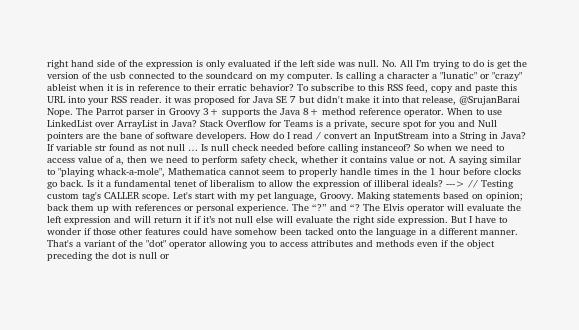right hand side of the expression is only evaluated if the left side was null. No. All I’m trying to do is get the version of the usb connected to the soundcard on my computer. Is calling a character a "lunatic" or "crazy" ableist when it is in reference to their erratic behavior? To subscribe to this RSS feed, copy and paste this URL into your RSS reader. it was proposed for Java SE 7 but didn't make it into that release, @SrujanBarai Nope. The Parrot parser in Groovy 3+ supports the Java 8+ method reference operator. When to use LinkedList over ArrayList in Java? Stack Overflow for Teams is a private, secure spot for you and Null pointers are the bane of software developers. How do I read / convert an InputStream into a String in Java? If variable str found as not null … Is null check needed before calling instanceof? So when we need to access value of a, then we need to perform safety check, whether it contains value or not. A saying similar to "playing whack-a-mole", Mathematica cannot seem to properly handle times in the 1 hour before clocks go back. Is it a fundamental tenet of liberalism to allow the expression of illiberal ideals? ---> // Testing custom tag's CALLER scope. Let's start with my pet language, Groovy. Making statements based on opinion; back them up with references or personal experience. The “?” and “? The Elvis operator will evaluate the left expression and will return it if it’s not null else will evaluate the right side expression. But I have to wonder if those other features could have somehow been tacked onto the language in a different manner. That's a variant of the "dot" operator allowing you to access attributes and methods even if the object preceding the dot is null or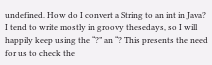undefined. How do I convert a String to an int in Java? I tend to write mostly in groovy thesedays, so I will happily keep using the “?” an “? This presents the need for us to check the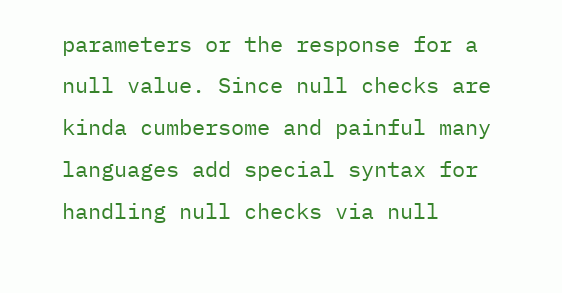parameters or the response for a null value. Since null checks are kinda cumbersome and painful many languages add special syntax for handling null checks via null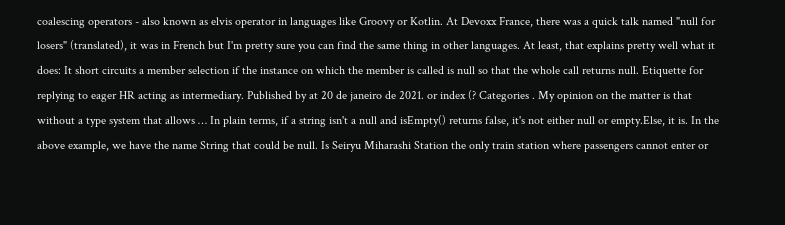coalescing operators - also known as elvis operator in languages like Groovy or Kotlin. At Devoxx France, there was a quick talk named "null for losers" (translated), it was in French but I'm pretty sure you can find the same thing in other languages. At least, that explains pretty well what it does: It short circuits a member selection if the instance on which the member is called is null so that the whole call returns null. Etiquette for replying to eager HR acting as intermediary. Published by at 20 de janeiro de 2021. or index (? Categories . My opinion on the matter is that without a type system that allows … In plain terms, if a string isn't a null and isEmpty() returns false, it's not either null or empty.Else, it is. In the above example, we have the name String that could be null. Is Seiryu Miharashi Station the only train station where passengers cannot enter or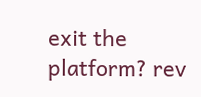exit the platform? rev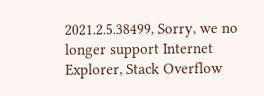2021.2.5.38499, Sorry, we no longer support Internet Explorer, Stack Overflow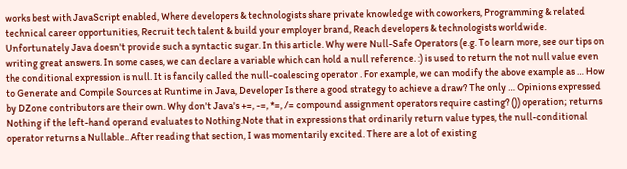works best with JavaScript enabled, Where developers & technologists share private knowledge with coworkers, Programming & related technical career opportunities, Recruit tech talent & build your employer brand, Reach developers & technologists worldwide. Unfortunately Java doesn't provide such a syntactic sugar. In this article. Why were Null-Safe Operators (e.g. To learn more, see our tips on writing great answers. In some cases, we can declare a variable which can hold a null reference. :) is used to return the not null value even the conditional expression is null. It is fancily called the null-coalescing operator . For example, we can modify the above example as … How to Generate and Compile Sources at Runtime in Java, Developer Is there a good strategy to achieve a draw? The only … Opinions expressed by DZone contributors are their own. Why don't Java's +=, -=, *=, /= compound assignment operators require casting? ()) operation; returns Nothing if the left-hand operand evaluates to Nothing.Note that in expressions that ordinarily return value types, the null-conditional operator returns a Nullable.. After reading that section, I was momentarily excited. There are a lot of existing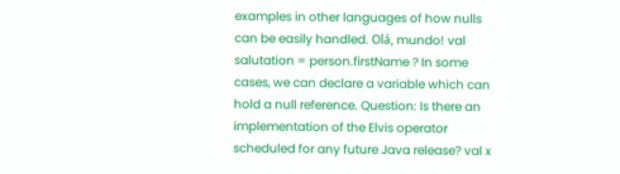examples in other languages of how nulls can be easily handled. Olá, mundo! val salutation = person.firstName ? In some cases, we can declare a variable which can hold a null reference. Question: Is there an implementation of the Elvis operator scheduled for any future Java release? val x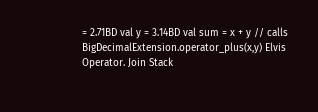= 2.71BD val y = 3.14BD val sum = x + y // calls BigDecimalExtension.operator_plus(x,y) Elvis Operator. Join Stack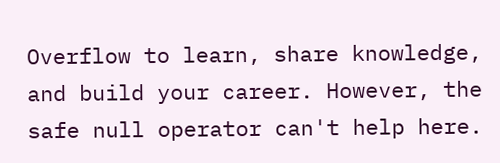Overflow to learn, share knowledge, and build your career. However, the safe null operator can't help here.